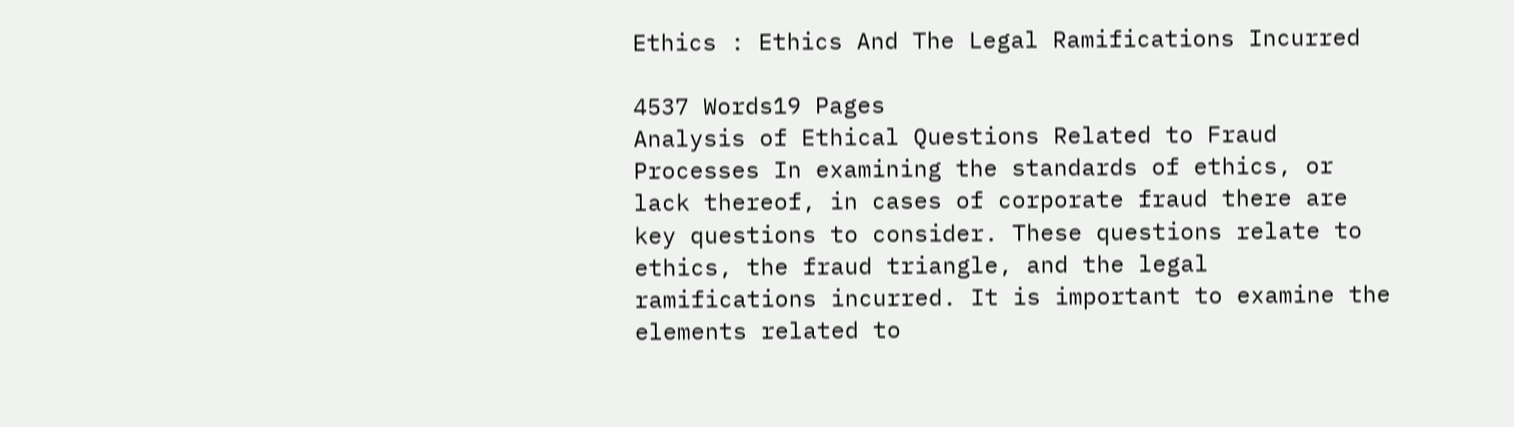Ethics : Ethics And The Legal Ramifications Incurred

4537 Words19 Pages
Analysis of Ethical Questions Related to Fraud Processes In examining the standards of ethics, or lack thereof, in cases of corporate fraud there are key questions to consider. These questions relate to ethics, the fraud triangle, and the legal ramifications incurred. It is important to examine the elements related to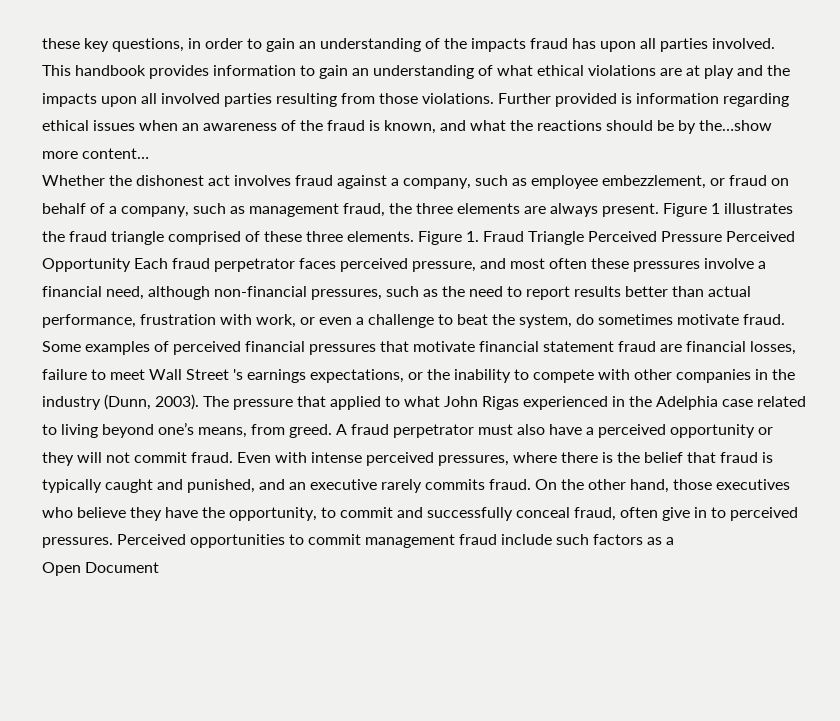these key questions, in order to gain an understanding of the impacts fraud has upon all parties involved. This handbook provides information to gain an understanding of what ethical violations are at play and the impacts upon all involved parties resulting from those violations. Further provided is information regarding ethical issues when an awareness of the fraud is known, and what the reactions should be by the…show more content…
Whether the dishonest act involves fraud against a company, such as employee embezzlement, or fraud on behalf of a company, such as management fraud, the three elements are always present. Figure 1 illustrates the fraud triangle comprised of these three elements. Figure 1. Fraud Triangle Perceived Pressure Perceived Opportunity Each fraud perpetrator faces perceived pressure, and most often these pressures involve a financial need, although non-financial pressures, such as the need to report results better than actual performance, frustration with work, or even a challenge to beat the system, do sometimes motivate fraud. Some examples of perceived financial pressures that motivate financial statement fraud are financial losses, failure to meet Wall Street 's earnings expectations, or the inability to compete with other companies in the industry (Dunn, 2003). The pressure that applied to what John Rigas experienced in the Adelphia case related to living beyond one’s means, from greed. A fraud perpetrator must also have a perceived opportunity or they will not commit fraud. Even with intense perceived pressures, where there is the belief that fraud is typically caught and punished, and an executive rarely commits fraud. On the other hand, those executives who believe they have the opportunity, to commit and successfully conceal fraud, often give in to perceived pressures. Perceived opportunities to commit management fraud include such factors as a
Open Document